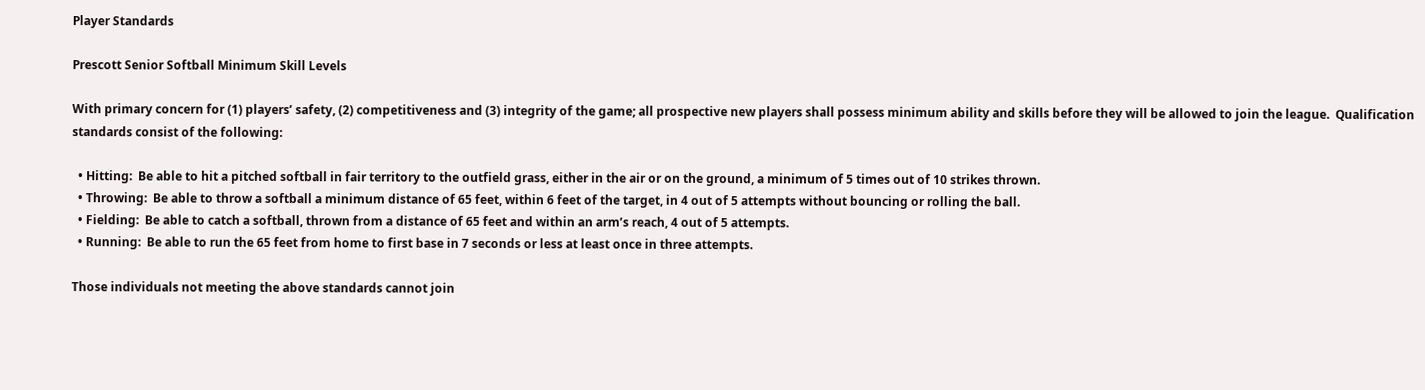Player Standards

Prescott Senior Softball Minimum Skill Levels

With primary concern for (1) players’ safety, (2) competitiveness and (3) integrity of the game; all prospective new players shall possess minimum ability and skills before they will be allowed to join the league.  Qualification standards consist of the following:

  • Hitting:  Be able to hit a pitched softball in fair territory to the outfield grass, either in the air or on the ground, a minimum of 5 times out of 10 strikes thrown.
  • Throwing:  Be able to throw a softball a minimum distance of 65 feet, within 6 feet of the target, in 4 out of 5 attempts without bouncing or rolling the ball.
  • Fielding:  Be able to catch a softball, thrown from a distance of 65 feet and within an arm’s reach, 4 out of 5 attempts.
  • Running:  Be able to run the 65 feet from home to first base in 7 seconds or less at least once in three attempts.

Those individuals not meeting the above standards cannot join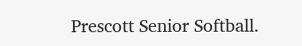Prescott Senior Softball.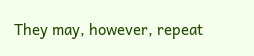They may, however, repeat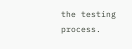the testing process.